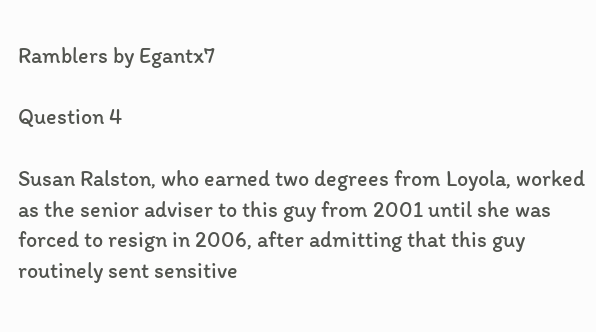Ramblers by Egantx7

Question 4

Susan Ralston, who earned two degrees from Loyola, worked as the senior adviser to this guy from 2001 until she was forced to resign in 2006, after admitting that this guy routinely sent sensitive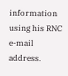information using his RNC e-mail address.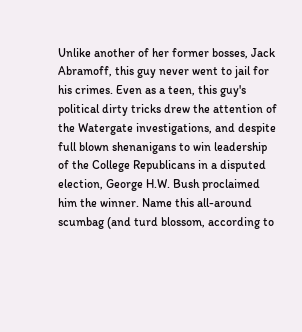Unlike another of her former bosses, Jack Abramoff, this guy never went to jail for his crimes. Even as a teen, this guy's political dirty tricks drew the attention of the Watergate investigations, and despite full blown shenanigans to win leadership of the College Republicans in a disputed election, George H.W. Bush proclaimed him the winner. Name this all-around scumbag (and turd blossom, according to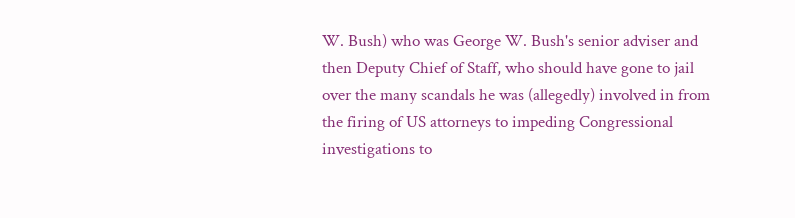W. Bush) who was George W. Bush's senior adviser and then Deputy Chief of Staff, who should have gone to jail over the many scandals he was (allegedly) involved in from the firing of US attorneys to impeding Congressional investigations to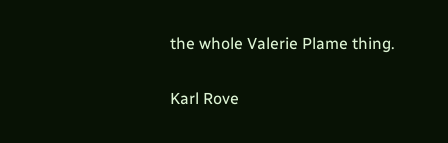the whole Valerie Plame thing.

Karl Rove